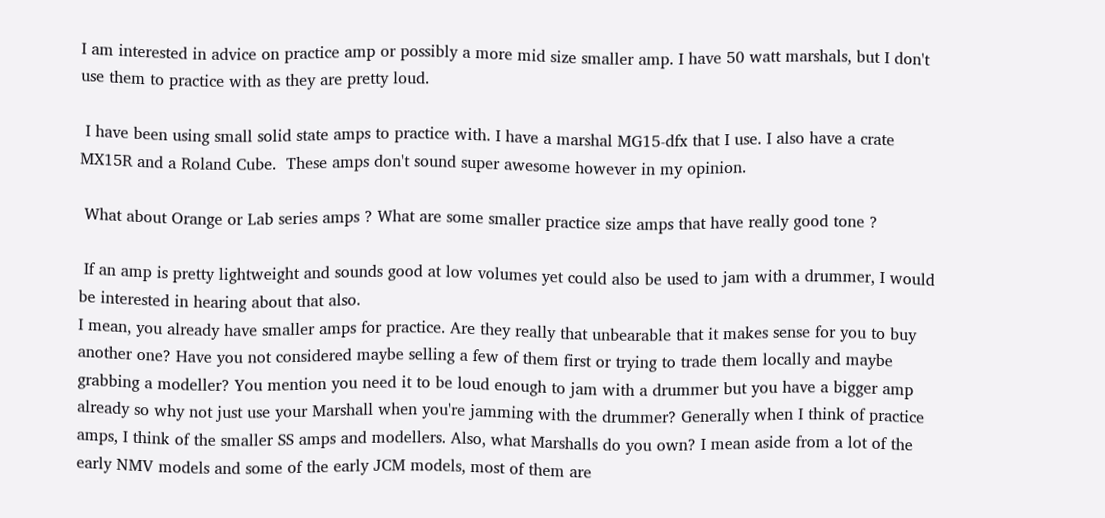I am interested in advice on practice amp or possibly a more mid size smaller amp. I have 50 watt marshals, but I don't use them to practice with as they are pretty loud.

 I have been using small solid state amps to practice with. I have a marshal MG15-dfx that I use. I also have a crate MX15R and a Roland Cube.  These amps don't sound super awesome however in my opinion.

 What about Orange or Lab series amps ? What are some smaller practice size amps that have really good tone ?

 If an amp is pretty lightweight and sounds good at low volumes yet could also be used to jam with a drummer, I would be interested in hearing about that also.
I mean, you already have smaller amps for practice. Are they really that unbearable that it makes sense for you to buy another one? Have you not considered maybe selling a few of them first or trying to trade them locally and maybe grabbing a modeller? You mention you need it to be loud enough to jam with a drummer but you have a bigger amp already so why not just use your Marshall when you're jamming with the drummer? Generally when I think of practice amps, I think of the smaller SS amps and modellers. Also, what Marshalls do you own? I mean aside from a lot of the early NMV models and some of the early JCM models, most of them are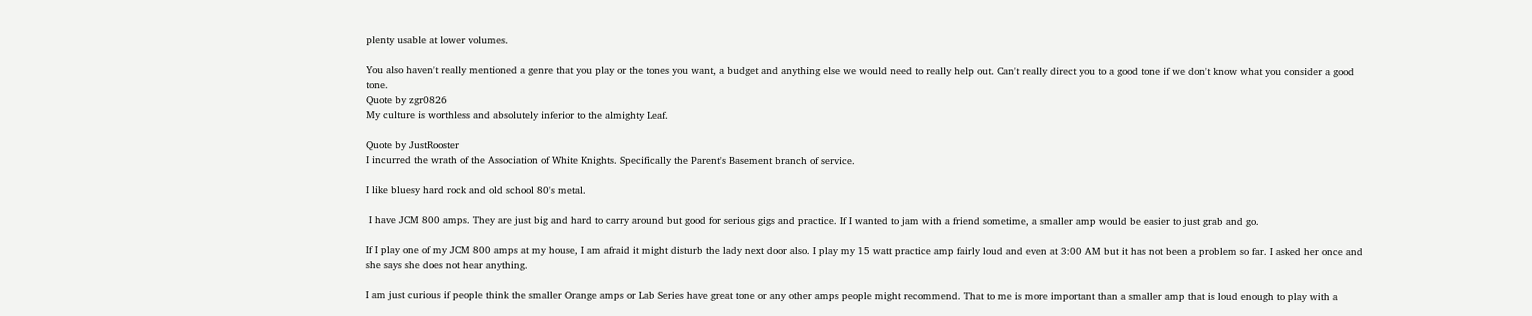plenty usable at lower volumes.

You also haven't really mentioned a genre that you play or the tones you want, a budget and anything else we would need to really help out. Can't really direct you to a good tone if we don't know what you consider a good tone.
Quote by zgr0826
My culture is worthless and absolutely inferior to the almighty Leaf.

Quote by JustRooster
I incurred the wrath of the Association of White Knights. Specifically the Parent's Basement branch of service.

I like bluesy hard rock and old school 80's metal.

 I have JCM 800 amps. They are just big and hard to carry around but good for serious gigs and practice. If I wanted to jam with a friend sometime, a smaller amp would be easier to just grab and go.

If I play one of my JCM 800 amps at my house, I am afraid it might disturb the lady next door also. I play my 15 watt practice amp fairly loud and even at 3:00 AM but it has not been a problem so far. I asked her once and she says she does not hear anything.

I am just curious if people think the smaller Orange amps or Lab Series have great tone or any other amps people might recommend. That to me is more important than a smaller amp that is loud enough to play with a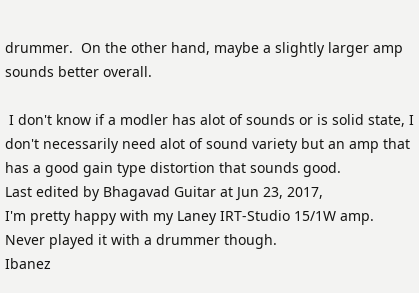drummer.  On the other hand, maybe a slightly larger amp sounds better overall.

 I don't know if a modler has alot of sounds or is solid state, I don't necessarily need alot of sound variety but an amp that has a good gain type distortion that sounds good.
Last edited by Bhagavad Guitar at Jun 23, 2017,
I'm pretty happy with my Laney IRT-Studio 15/1W amp. Never played it with a drummer though.
Ibanez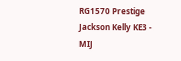RG1570 Prestige
Jackson Kelly KE3 - MIJ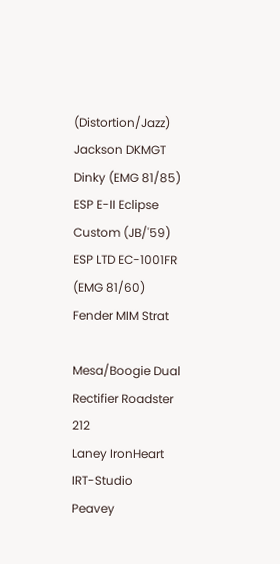(Distortion/Jazz)
Jackson DKMGT Dinky (EMG 81/85)
ESP E-II Eclipse Custom (JB/'59)
ESP LTD EC-1001FR (EMG 81/60)
Fender MIM Strat

Mesa/Boogie Dual Rectifier Roadster 212
Laney IronHeart IRT-Studio
Peavey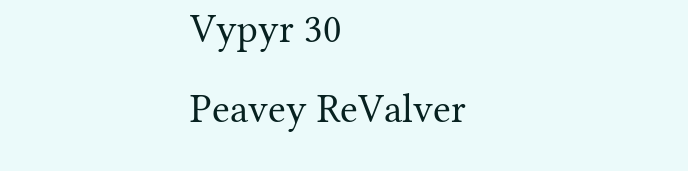Vypyr 30
Peavey ReValver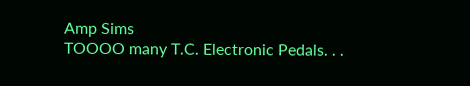Amp Sims
TOOOO many T.C. Electronic Pedals. . .